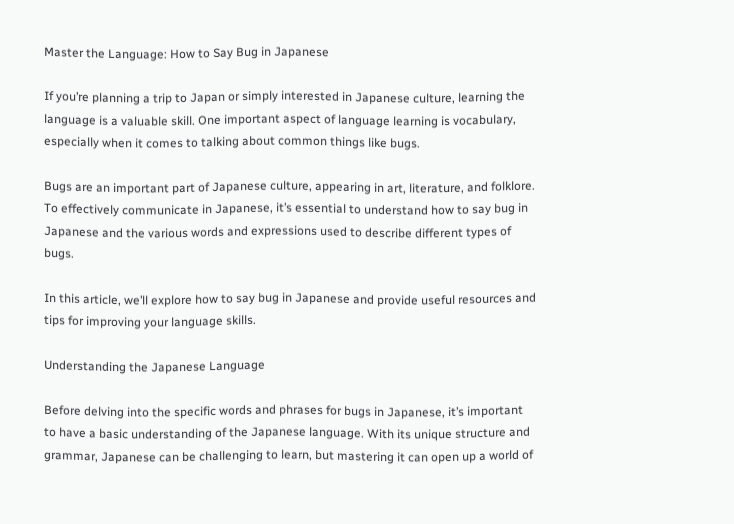Master the Language: How to Say Bug in Japanese

If you’re planning a trip to Japan or simply interested in Japanese culture, learning the language is a valuable skill. One important aspect of language learning is vocabulary, especially when it comes to talking about common things like bugs.

Bugs are an important part of Japanese culture, appearing in art, literature, and folklore. To effectively communicate in Japanese, it’s essential to understand how to say bug in Japanese and the various words and expressions used to describe different types of bugs.

In this article, we’ll explore how to say bug in Japanese and provide useful resources and tips for improving your language skills.

Understanding the Japanese Language

Before delving into the specific words and phrases for bugs in Japanese, it’s important to have a basic understanding of the Japanese language. With its unique structure and grammar, Japanese can be challenging to learn, but mastering it can open up a world of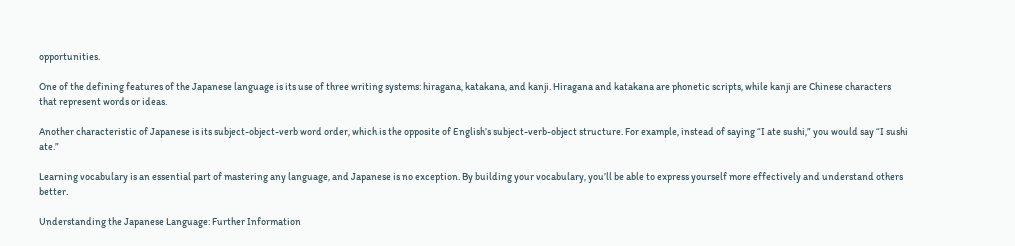opportunities.

One of the defining features of the Japanese language is its use of three writing systems: hiragana, katakana, and kanji. Hiragana and katakana are phonetic scripts, while kanji are Chinese characters that represent words or ideas.

Another characteristic of Japanese is its subject-object-verb word order, which is the opposite of English’s subject-verb-object structure. For example, instead of saying “I ate sushi,” you would say “I sushi ate.”

Learning vocabulary is an essential part of mastering any language, and Japanese is no exception. By building your vocabulary, you’ll be able to express yourself more effectively and understand others better.

Understanding the Japanese Language: Further Information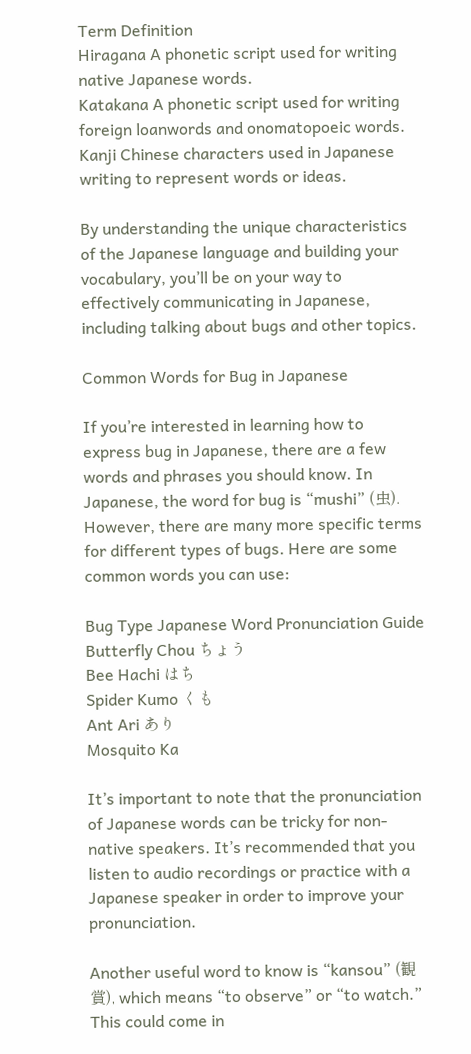Term Definition
Hiragana A phonetic script used for writing native Japanese words.
Katakana A phonetic script used for writing foreign loanwords and onomatopoeic words.
Kanji Chinese characters used in Japanese writing to represent words or ideas.

By understanding the unique characteristics of the Japanese language and building your vocabulary, you’ll be on your way to effectively communicating in Japanese, including talking about bugs and other topics.

Common Words for Bug in Japanese

If you’re interested in learning how to express bug in Japanese, there are a few words and phrases you should know. In Japanese, the word for bug is “mushi” (虫). However, there are many more specific terms for different types of bugs. Here are some common words you can use:

Bug Type Japanese Word Pronunciation Guide
Butterfly Chou ちょう
Bee Hachi はち
Spider Kumo くも
Ant Ari あり
Mosquito Ka

It’s important to note that the pronunciation of Japanese words can be tricky for non-native speakers. It’s recommended that you listen to audio recordings or practice with a Japanese speaker in order to improve your pronunciation.

Another useful word to know is “kansou” (観賞), which means “to observe” or “to watch.” This could come in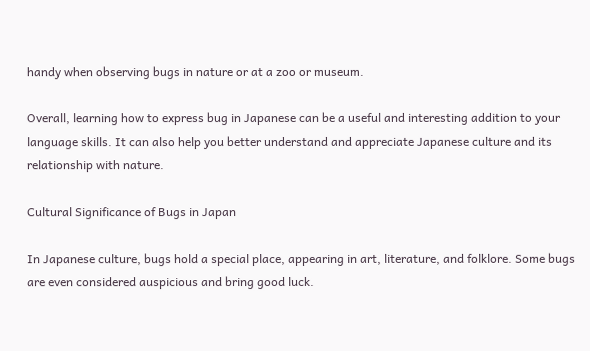handy when observing bugs in nature or at a zoo or museum.

Overall, learning how to express bug in Japanese can be a useful and interesting addition to your language skills. It can also help you better understand and appreciate Japanese culture and its relationship with nature.

Cultural Significance of Bugs in Japan

In Japanese culture, bugs hold a special place, appearing in art, literature, and folklore. Some bugs are even considered auspicious and bring good luck.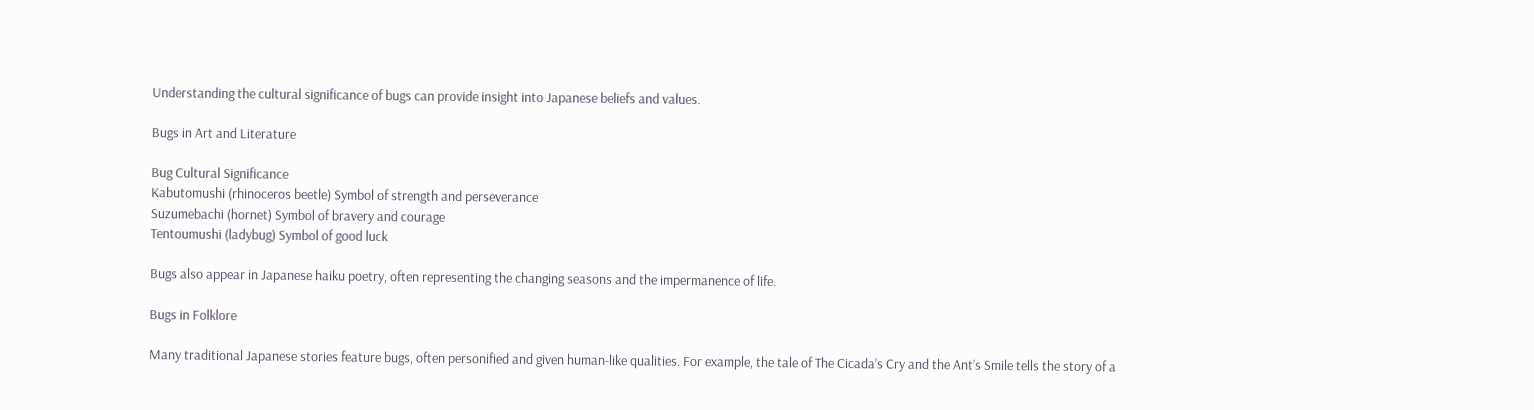Understanding the cultural significance of bugs can provide insight into Japanese beliefs and values.

Bugs in Art and Literature

Bug Cultural Significance
Kabutomushi (rhinoceros beetle) Symbol of strength and perseverance
Suzumebachi (hornet) Symbol of bravery and courage
Tentoumushi (ladybug) Symbol of good luck

Bugs also appear in Japanese haiku poetry, often representing the changing seasons and the impermanence of life.

Bugs in Folklore

Many traditional Japanese stories feature bugs, often personified and given human-like qualities. For example, the tale of The Cicada’s Cry and the Ant’s Smile tells the story of a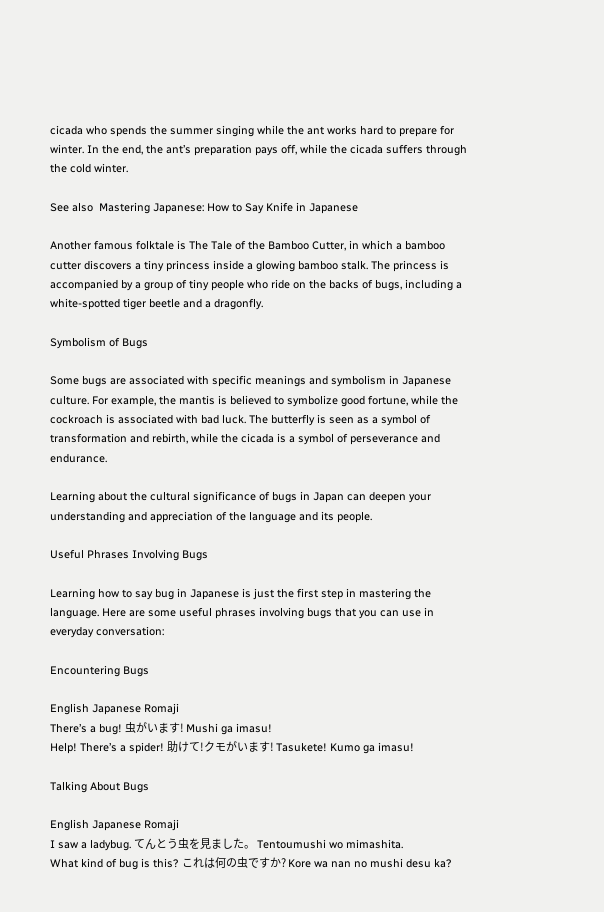cicada who spends the summer singing while the ant works hard to prepare for winter. In the end, the ant’s preparation pays off, while the cicada suffers through the cold winter.

See also  Mastering Japanese: How to Say Knife in Japanese

Another famous folktale is The Tale of the Bamboo Cutter, in which a bamboo cutter discovers a tiny princess inside a glowing bamboo stalk. The princess is accompanied by a group of tiny people who ride on the backs of bugs, including a white-spotted tiger beetle and a dragonfly.

Symbolism of Bugs

Some bugs are associated with specific meanings and symbolism in Japanese culture. For example, the mantis is believed to symbolize good fortune, while the cockroach is associated with bad luck. The butterfly is seen as a symbol of transformation and rebirth, while the cicada is a symbol of perseverance and endurance.

Learning about the cultural significance of bugs in Japan can deepen your understanding and appreciation of the language and its people.

Useful Phrases Involving Bugs

Learning how to say bug in Japanese is just the first step in mastering the language. Here are some useful phrases involving bugs that you can use in everyday conversation:

Encountering Bugs

English Japanese Romaji
There’s a bug! 虫がいます! Mushi ga imasu!
Help! There’s a spider! 助けて!クモがいます! Tasukete! Kumo ga imasu!

Talking About Bugs

English Japanese Romaji
I saw a ladybug. てんとう虫を見ました。 Tentoumushi wo mimashita.
What kind of bug is this? これは何の虫ですか? Kore wa nan no mushi desu ka?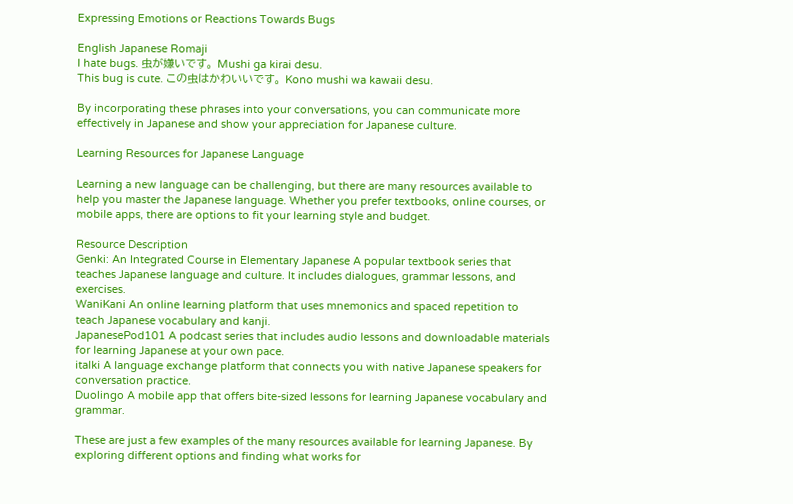Expressing Emotions or Reactions Towards Bugs

English Japanese Romaji
I hate bugs. 虫が嫌いです。 Mushi ga kirai desu.
This bug is cute. この虫はかわいいです。 Kono mushi wa kawaii desu.

By incorporating these phrases into your conversations, you can communicate more effectively in Japanese and show your appreciation for Japanese culture.

Learning Resources for Japanese Language

Learning a new language can be challenging, but there are many resources available to help you master the Japanese language. Whether you prefer textbooks, online courses, or mobile apps, there are options to fit your learning style and budget.

Resource Description
Genki: An Integrated Course in Elementary Japanese A popular textbook series that teaches Japanese language and culture. It includes dialogues, grammar lessons, and exercises.
WaniKani An online learning platform that uses mnemonics and spaced repetition to teach Japanese vocabulary and kanji.
JapanesePod101 A podcast series that includes audio lessons and downloadable materials for learning Japanese at your own pace.
italki A language exchange platform that connects you with native Japanese speakers for conversation practice.
Duolingo A mobile app that offers bite-sized lessons for learning Japanese vocabulary and grammar.

These are just a few examples of the many resources available for learning Japanese. By exploring different options and finding what works for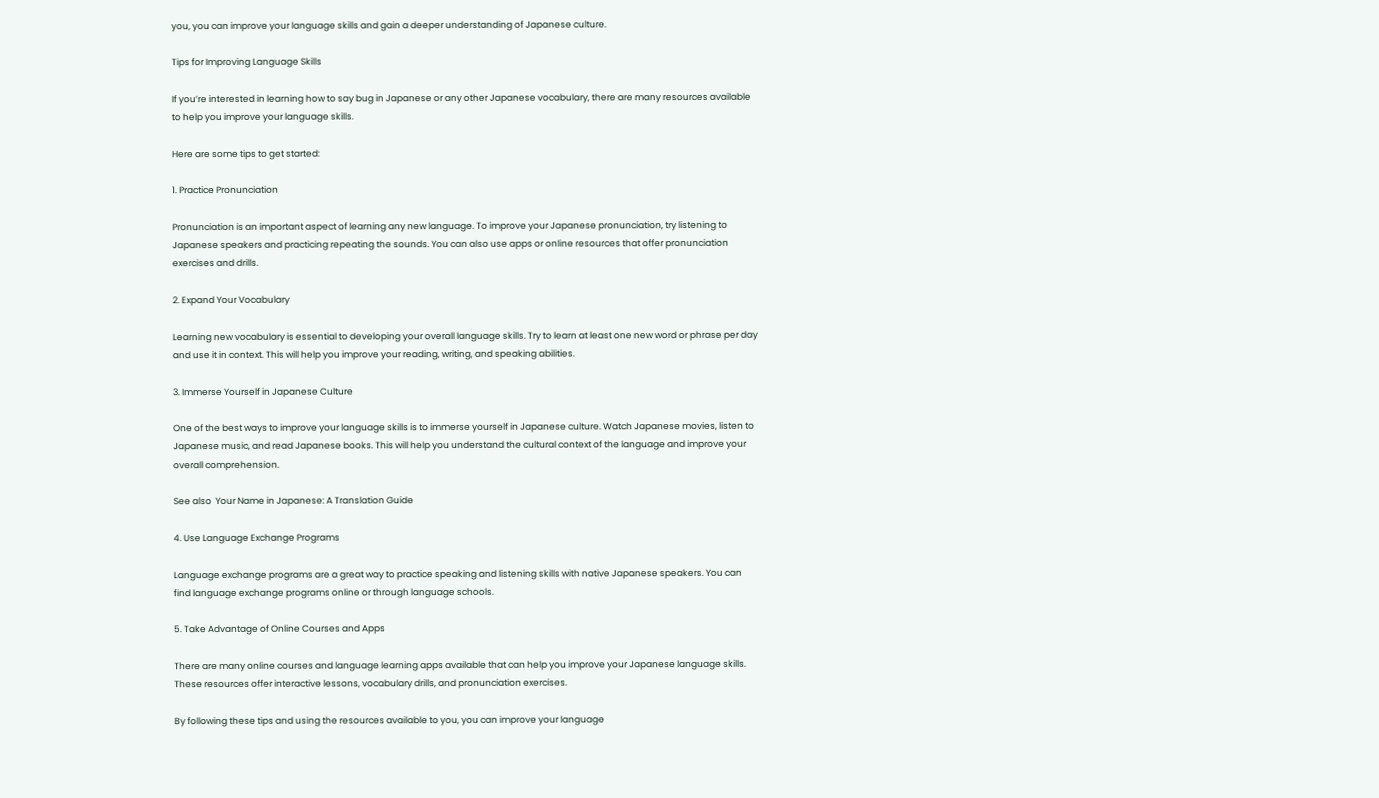you, you can improve your language skills and gain a deeper understanding of Japanese culture.

Tips for Improving Language Skills

If you’re interested in learning how to say bug in Japanese or any other Japanese vocabulary, there are many resources available to help you improve your language skills.

Here are some tips to get started:

1. Practice Pronunciation

Pronunciation is an important aspect of learning any new language. To improve your Japanese pronunciation, try listening to Japanese speakers and practicing repeating the sounds. You can also use apps or online resources that offer pronunciation exercises and drills.

2. Expand Your Vocabulary

Learning new vocabulary is essential to developing your overall language skills. Try to learn at least one new word or phrase per day and use it in context. This will help you improve your reading, writing, and speaking abilities.

3. Immerse Yourself in Japanese Culture

One of the best ways to improve your language skills is to immerse yourself in Japanese culture. Watch Japanese movies, listen to Japanese music, and read Japanese books. This will help you understand the cultural context of the language and improve your overall comprehension.

See also  Your Name in Japanese: A Translation Guide

4. Use Language Exchange Programs

Language exchange programs are a great way to practice speaking and listening skills with native Japanese speakers. You can find language exchange programs online or through language schools.

5. Take Advantage of Online Courses and Apps

There are many online courses and language learning apps available that can help you improve your Japanese language skills. These resources offer interactive lessons, vocabulary drills, and pronunciation exercises.

By following these tips and using the resources available to you, you can improve your language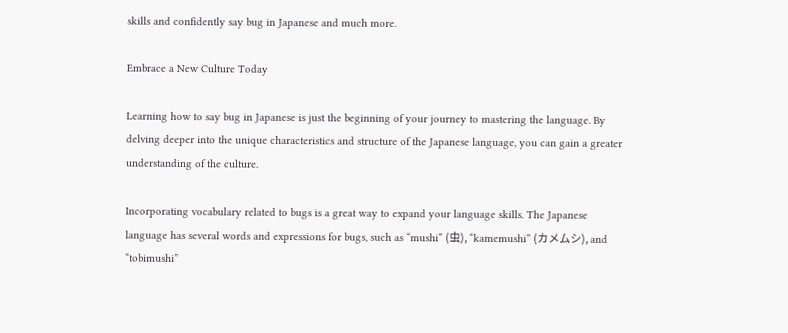skills and confidently say bug in Japanese and much more.

Embrace a New Culture Today

Learning how to say bug in Japanese is just the beginning of your journey to mastering the language. By delving deeper into the unique characteristics and structure of the Japanese language, you can gain a greater understanding of the culture.

Incorporating vocabulary related to bugs is a great way to expand your language skills. The Japanese language has several words and expressions for bugs, such as “mushi” (虫), “kamemushi” (カメムシ), and “tobimushi”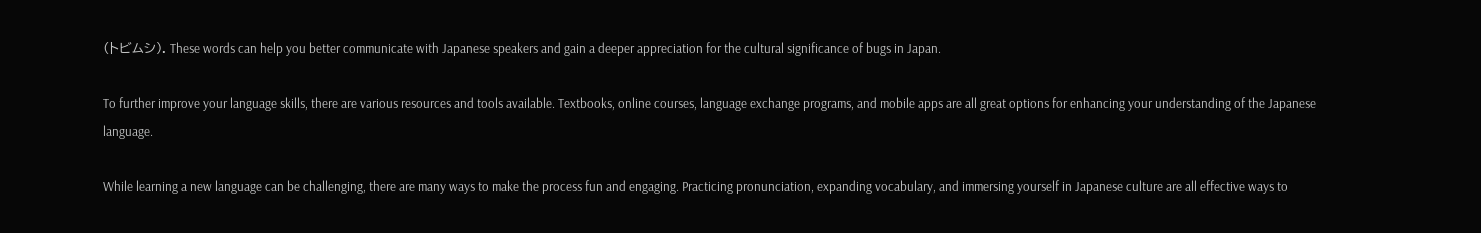(トビムシ). These words can help you better communicate with Japanese speakers and gain a deeper appreciation for the cultural significance of bugs in Japan.

To further improve your language skills, there are various resources and tools available. Textbooks, online courses, language exchange programs, and mobile apps are all great options for enhancing your understanding of the Japanese language.

While learning a new language can be challenging, there are many ways to make the process fun and engaging. Practicing pronunciation, expanding vocabulary, and immersing yourself in Japanese culture are all effective ways to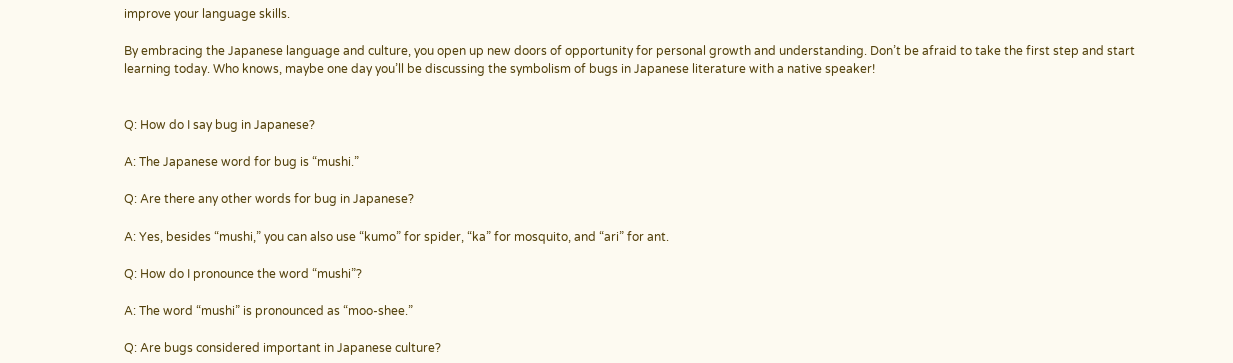improve your language skills.

By embracing the Japanese language and culture, you open up new doors of opportunity for personal growth and understanding. Don’t be afraid to take the first step and start learning today. Who knows, maybe one day you’ll be discussing the symbolism of bugs in Japanese literature with a native speaker!


Q: How do I say bug in Japanese?

A: The Japanese word for bug is “mushi.”

Q: Are there any other words for bug in Japanese?

A: Yes, besides “mushi,” you can also use “kumo” for spider, “ka” for mosquito, and “ari” for ant.

Q: How do I pronounce the word “mushi”?

A: The word “mushi” is pronounced as “moo-shee.”

Q: Are bugs considered important in Japanese culture?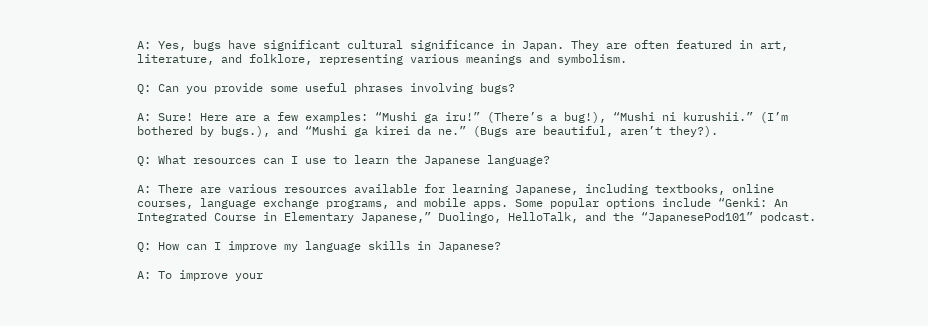A: Yes, bugs have significant cultural significance in Japan. They are often featured in art, literature, and folklore, representing various meanings and symbolism.

Q: Can you provide some useful phrases involving bugs?

A: Sure! Here are a few examples: “Mushi ga iru!” (There’s a bug!), “Mushi ni kurushii.” (I’m bothered by bugs.), and “Mushi ga kirei da ne.” (Bugs are beautiful, aren’t they?).

Q: What resources can I use to learn the Japanese language?

A: There are various resources available for learning Japanese, including textbooks, online courses, language exchange programs, and mobile apps. Some popular options include “Genki: An Integrated Course in Elementary Japanese,” Duolingo, HelloTalk, and the “JapanesePod101” podcast.

Q: How can I improve my language skills in Japanese?

A: To improve your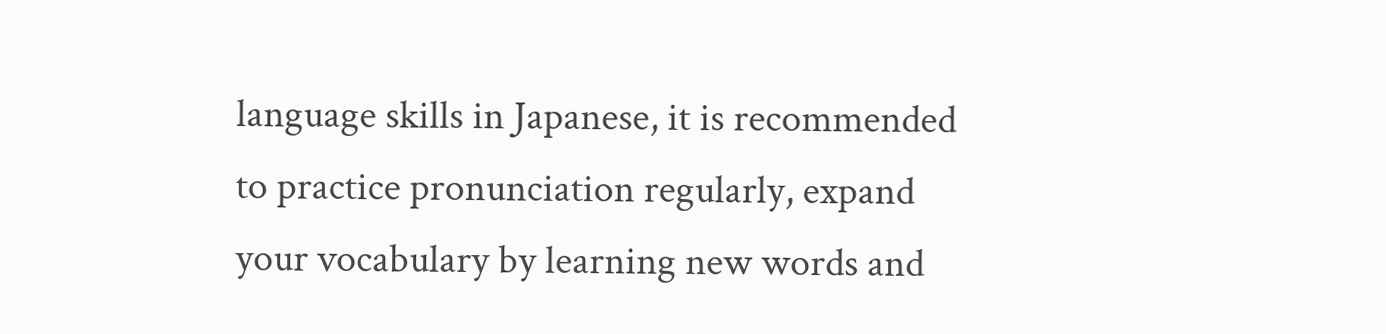language skills in Japanese, it is recommended to practice pronunciation regularly, expand your vocabulary by learning new words and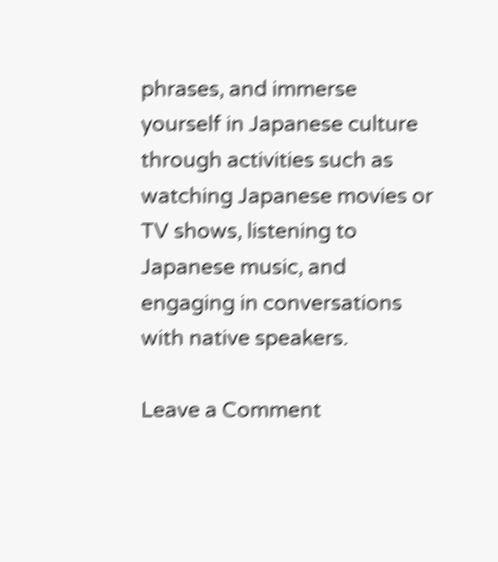phrases, and immerse yourself in Japanese culture through activities such as watching Japanese movies or TV shows, listening to Japanese music, and engaging in conversations with native speakers.

Leave a Comment